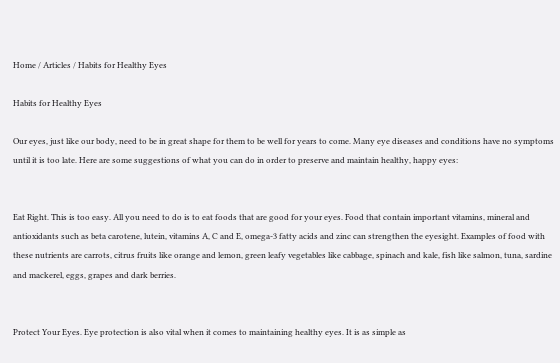Home / Articles / Habits for Healthy Eyes

Habits for Healthy Eyes

Our eyes, just like our body, need to be in great shape for them to be well for years to come. Many eye diseases and conditions have no symptoms until it is too late. Here are some suggestions of what you can do in order to preserve and maintain healthy, happy eyes:


Eat Right. This is too easy. All you need to do is to eat foods that are good for your eyes. Food that contain important vitamins, mineral and antioxidants such as beta carotene, lutein, vitamins A, C and E, omega-3 fatty acids and zinc can strengthen the eyesight. Examples of food with these nutrients are carrots, citrus fruits like orange and lemon, green leafy vegetables like cabbage, spinach and kale, fish like salmon, tuna, sardine and mackerel, eggs, grapes and dark berries.


Protect Your Eyes. Eye protection is also vital when it comes to maintaining healthy eyes. It is as simple as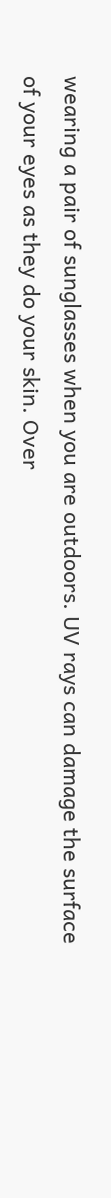wearing a pair of sunglasses when you are outdoors. UV rays can damage the surface of your eyes as they do your skin. Over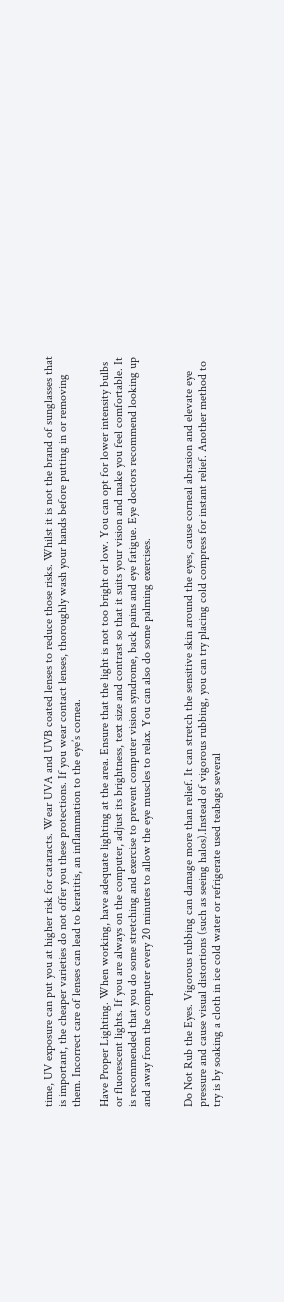time, UV exposure can put you at higher risk for cataracts. Wear UVA and UVB coated lenses to reduce those risks. Whilst it is not the brand of sunglasses that is important, the cheaper varieties do not offer you these protections. If you wear contact lenses, thoroughly wash your hands before putting in or removing them. Incorrect care of lenses can lead to keratitis, an inflammation to the eye’s cornea.

Have Proper Lighting. When working, have adequate lighting at the area. Ensure that the light is not too bright or low. You can opt for lower intensity bulbs or fluorescent lights. If you are always on the computer, adjust its brightness, text size and contrast so that it suits your vision and make you feel comfortable. It is recommended that you do some stretching and exercise to prevent computer vision syndrome, back pains and eye fatigue. Eye doctors recommend looking up and away from the computer every 20 minutes to allow the eye muscles to relax. You can also do some palming exercises.


Do Not Rub the Eyes. Vigorous rubbing can damage more than relief. It can stretch the sensitive skin around the eyes, cause corneal abrasion and elevate eye pressure and cause visual distortions (such as seeing halos).Instead of vigorous rubbing, you can try placing cold compress for instant relief. Another method to try is by soaking a cloth in ice cold water or refrigerate used teabags several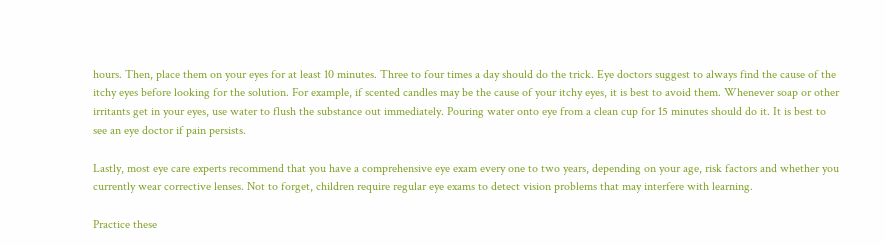hours. Then, place them on your eyes for at least 10 minutes. Three to four times a day should do the trick. Eye doctors suggest to always find the cause of the itchy eyes before looking for the solution. For example, if scented candles may be the cause of your itchy eyes, it is best to avoid them. Whenever soap or other irritants get in your eyes, use water to flush the substance out immediately. Pouring water onto eye from a clean cup for 15 minutes should do it. It is best to see an eye doctor if pain persists.

Lastly, most eye care experts recommend that you have a comprehensive eye exam every one to two years, depending on your age, risk factors and whether you currently wear corrective lenses. Not to forget, children require regular eye exams to detect vision problems that may interfere with learning.

Practice these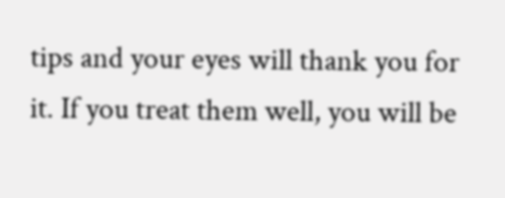tips and your eyes will thank you for it. If you treat them well, you will be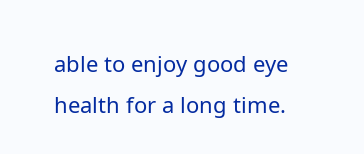able to enjoy good eye health for a long time.